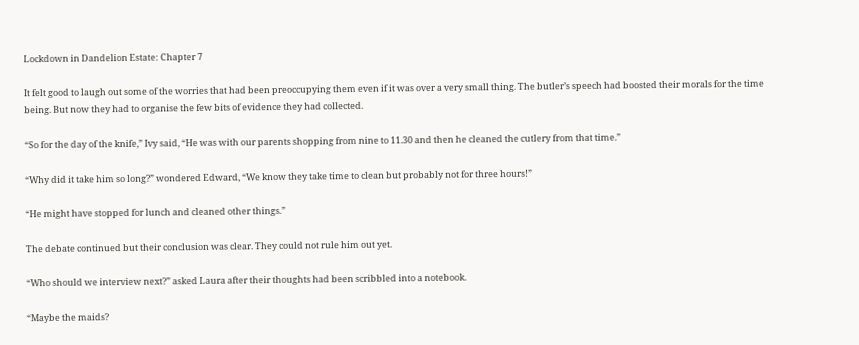Lockdown in Dandelion Estate: Chapter 7

It felt good to laugh out some of the worries that had been preoccupying them even if it was over a very small thing. The butler’s speech had boosted their morals for the time being. But now they had to organise the few bits of evidence they had collected.

“So for the day of the knife,” Ivy said, “He was with our parents shopping from nine to 11.30 and then he cleaned the cutlery from that time.”

“Why did it take him so long?” wondered Edward, “We know they take time to clean but probably not for three hours!”

“He might have stopped for lunch and cleaned other things.”

The debate continued but their conclusion was clear. They could not rule him out yet.

“Who should we interview next?” asked Laura after their thoughts had been scribbled into a notebook.

“Maybe the maids?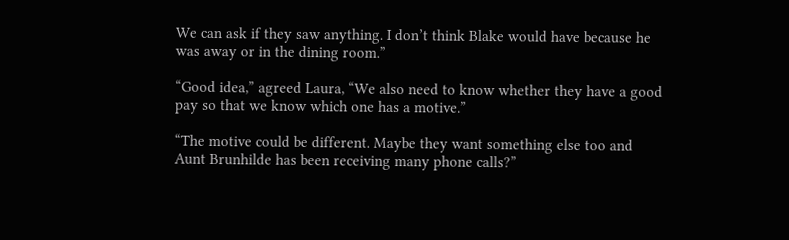We can ask if they saw anything. I don’t think Blake would have because he was away or in the dining room.”

“Good idea,” agreed Laura, “We also need to know whether they have a good pay so that we know which one has a motive.”

“The motive could be different. Maybe they want something else too and Aunt Brunhilde has been receiving many phone calls?”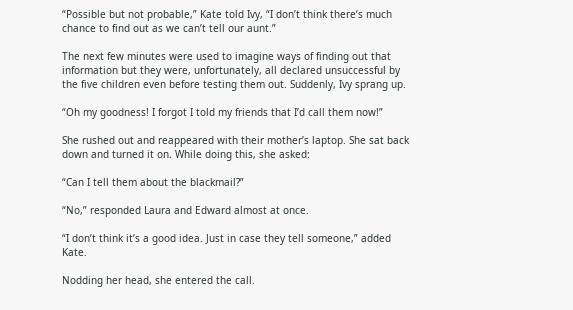“Possible but not probable,” Kate told Ivy, “I don’t think there’s much chance to find out as we can’t tell our aunt.”

The next few minutes were used to imagine ways of finding out that information but they were, unfortunately, all declared unsuccessful by the five children even before testing them out. Suddenly, Ivy sprang up.

“Oh my goodness! I forgot I told my friends that I’d call them now!”

She rushed out and reappeared with their mother’s laptop. She sat back down and turned it on. While doing this, she asked:

“Can I tell them about the blackmail?”

“No,” responded Laura and Edward almost at once.

“I don’t think it’s a good idea. Just in case they tell someone,” added Kate.

Nodding her head, she entered the call.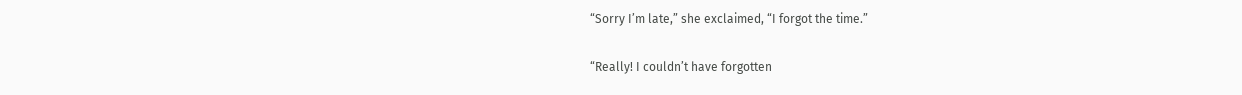“Sorry I’m late,” she exclaimed, “I forgot the time.”

“Really! I couldn’t have forgotten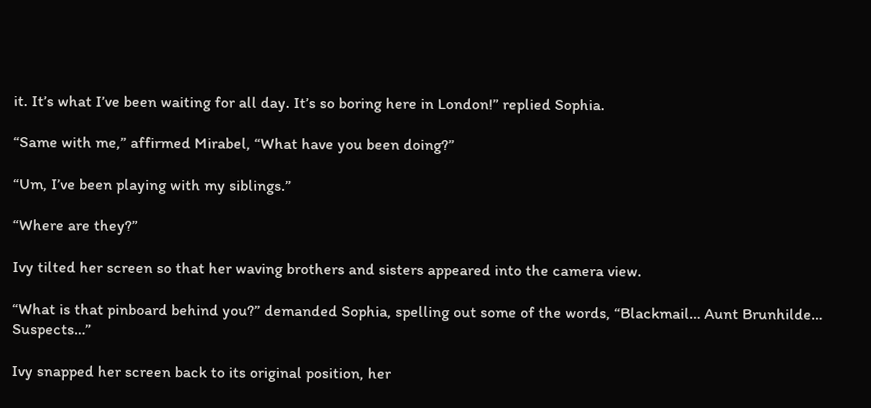it. It’s what I’ve been waiting for all day. It’s so boring here in London!” replied Sophia.

“Same with me,” affirmed Mirabel, “What have you been doing?”

“Um, I’ve been playing with my siblings.”

“Where are they?”

Ivy tilted her screen so that her waving brothers and sisters appeared into the camera view.

“What is that pinboard behind you?” demanded Sophia, spelling out some of the words, “Blackmail… Aunt Brunhilde… Suspects…”

Ivy snapped her screen back to its original position, her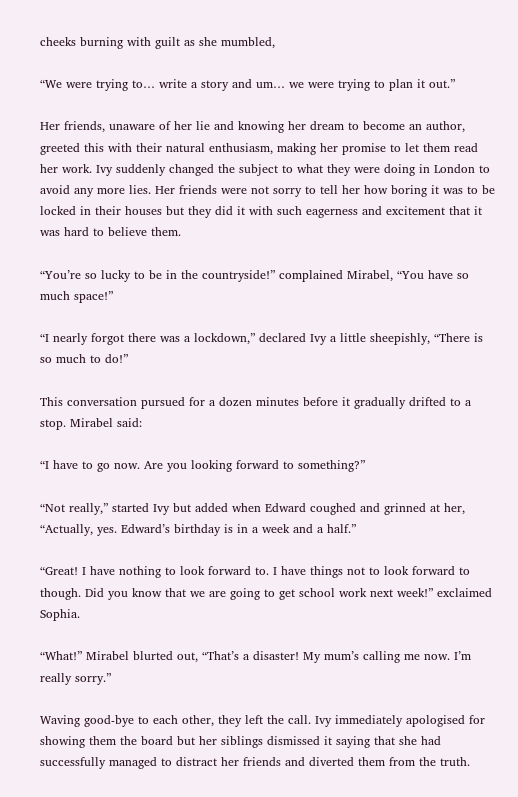cheeks burning with guilt as she mumbled,

“We were trying to… write a story and um… we were trying to plan it out.”

Her friends, unaware of her lie and knowing her dream to become an author, greeted this with their natural enthusiasm, making her promise to let them read her work. Ivy suddenly changed the subject to what they were doing in London to avoid any more lies. Her friends were not sorry to tell her how boring it was to be locked in their houses but they did it with such eagerness and excitement that it was hard to believe them.

“You’re so lucky to be in the countryside!” complained Mirabel, “You have so much space!”

“I nearly forgot there was a lockdown,” declared Ivy a little sheepishly, “There is so much to do!”

This conversation pursued for a dozen minutes before it gradually drifted to a stop. Mirabel said:

“I have to go now. Are you looking forward to something?”

“Not really,” started Ivy but added when Edward coughed and grinned at her, “Actually, yes. Edward’s birthday is in a week and a half.”

“Great! I have nothing to look forward to. I have things not to look forward to though. Did you know that we are going to get school work next week!” exclaimed Sophia.

“What!” Mirabel blurted out, “That’s a disaster! My mum’s calling me now. I’m really sorry.”

Waving good-bye to each other, they left the call. Ivy immediately apologised for showing them the board but her siblings dismissed it saying that she had successfully managed to distract her friends and diverted them from the truth.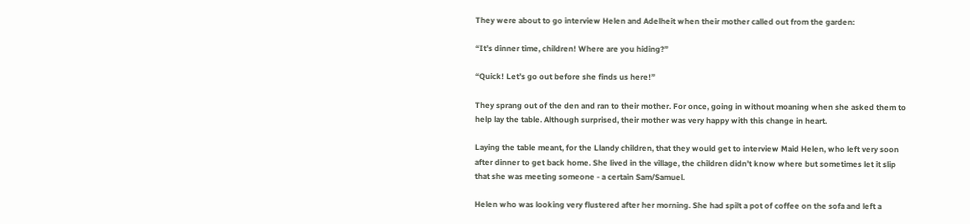They were about to go interview Helen and Adelheit when their mother called out from the garden:

“It’s dinner time, children! Where are you hiding?”

“Quick! Let’s go out before she finds us here!”

They sprang out of the den and ran to their mother. For once, going in without moaning when she asked them to help lay the table. Although surprised, their mother was very happy with this change in heart.

Laying the table meant, for the Llandy children, that they would get to interview Maid Helen, who left very soon after dinner to get back home. She lived in the village, the children didn’t know where but sometimes let it slip that she was meeting someone - a certain Sam/Samuel.

Helen who was looking very flustered after her morning. She had spilt a pot of coffee on the sofa and left a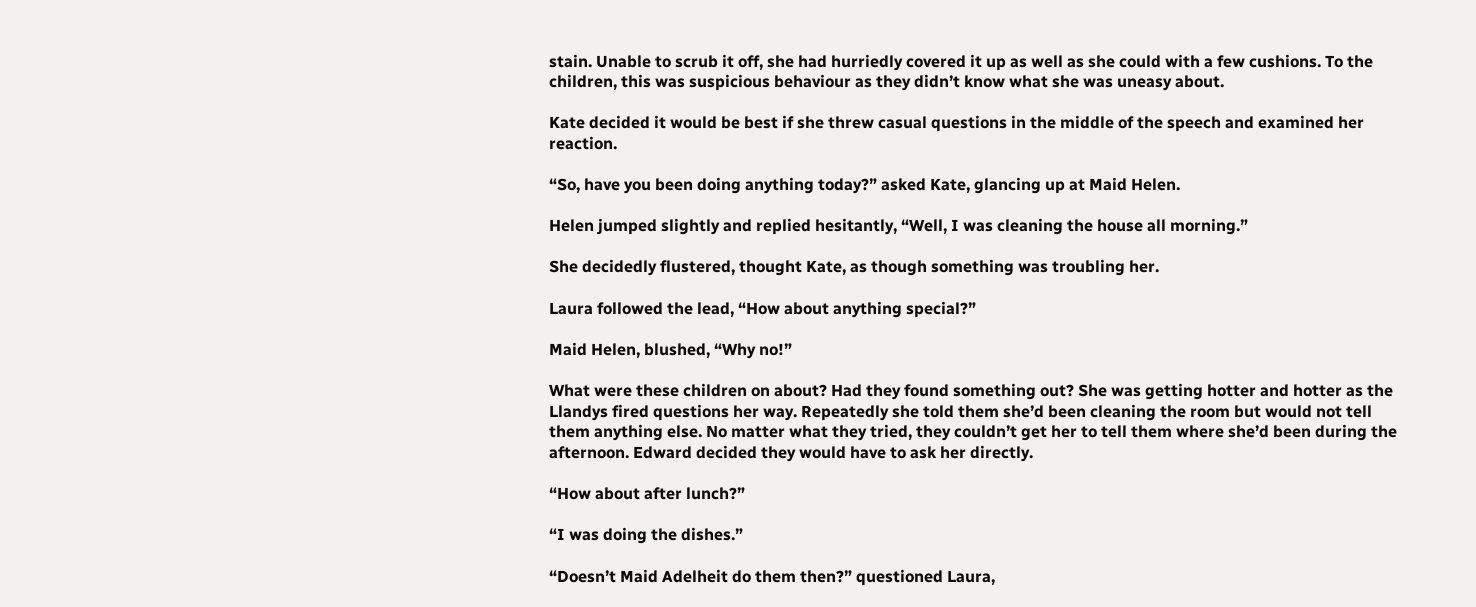stain. Unable to scrub it off, she had hurriedly covered it up as well as she could with a few cushions. To the children, this was suspicious behaviour as they didn’t know what she was uneasy about.

Kate decided it would be best if she threw casual questions in the middle of the speech and examined her reaction.

“So, have you been doing anything today?” asked Kate, glancing up at Maid Helen.

Helen jumped slightly and replied hesitantly, “Well, I was cleaning the house all morning.”

She decidedly flustered, thought Kate, as though something was troubling her.

Laura followed the lead, “How about anything special?”

Maid Helen, blushed, “Why no!”

What were these children on about? Had they found something out? She was getting hotter and hotter as the Llandys fired questions her way. Repeatedly she told them she’d been cleaning the room but would not tell them anything else. No matter what they tried, they couldn’t get her to tell them where she’d been during the afternoon. Edward decided they would have to ask her directly.

“How about after lunch?”

“I was doing the dishes.”

“Doesn’t Maid Adelheit do them then?” questioned Laura,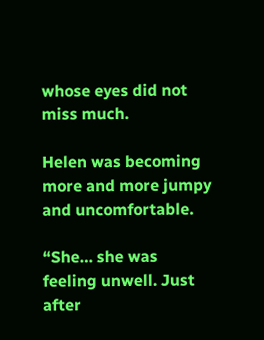whose eyes did not miss much.

Helen was becoming more and more jumpy and uncomfortable.

“She… she was feeling unwell. Just after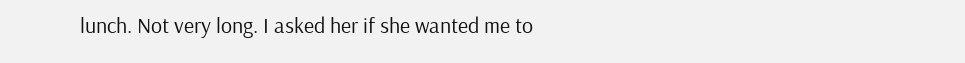lunch. Not very long. I asked her if she wanted me to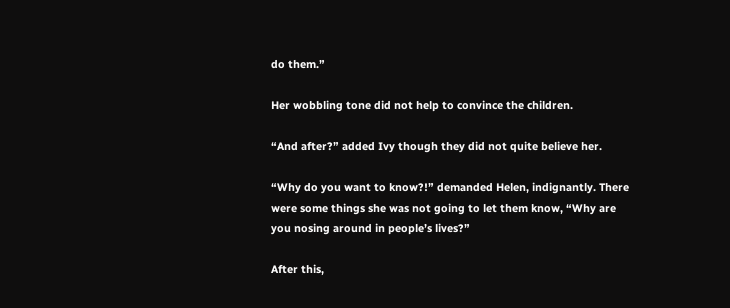do them.”

Her wobbling tone did not help to convince the children.

“And after?” added Ivy though they did not quite believe her.

“Why do you want to know?!” demanded Helen, indignantly. There were some things she was not going to let them know, “Why are you nosing around in people’s lives?”

After this,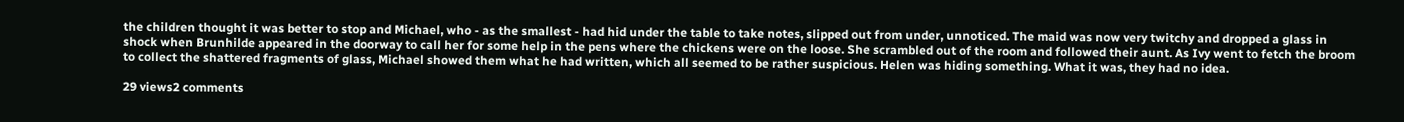the children thought it was better to stop and Michael, who - as the smallest - had hid under the table to take notes, slipped out from under, unnoticed. The maid was now very twitchy and dropped a glass in shock when Brunhilde appeared in the doorway to call her for some help in the pens where the chickens were on the loose. She scrambled out of the room and followed their aunt. As Ivy went to fetch the broom to collect the shattered fragments of glass, Michael showed them what he had written, which all seemed to be rather suspicious. Helen was hiding something. What it was, they had no idea.

29 views2 comments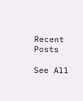Recent Posts

See All